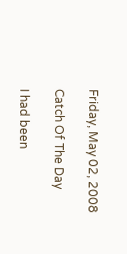Friday, May 02, 2008

Catch Of The Day

I had been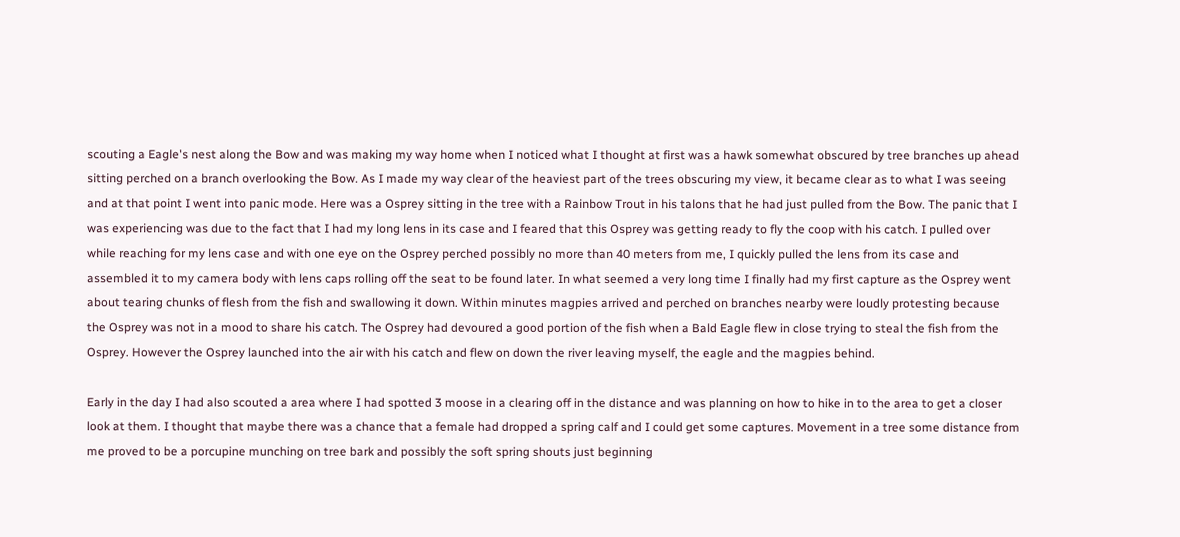scouting a Eagle's nest along the Bow and was making my way home when I noticed what I thought at first was a hawk somewhat obscured by tree branches up ahead sitting perched on a branch overlooking the Bow. As I made my way clear of the heaviest part of the trees obscuring my view, it became clear as to what I was seeing and at that point I went into panic mode. Here was a Osprey sitting in the tree with a Rainbow Trout in his talons that he had just pulled from the Bow. The panic that I was experiencing was due to the fact that I had my long lens in its case and I feared that this Osprey was getting ready to fly the coop with his catch. I pulled over while reaching for my lens case and with one eye on the Osprey perched possibly no more than 40 meters from me, I quickly pulled the lens from its case and assembled it to my camera body with lens caps rolling off the seat to be found later. In what seemed a very long time I finally had my first capture as the Osprey went about tearing chunks of flesh from the fish and swallowing it down. Within minutes magpies arrived and perched on branches nearby were loudly protesting because the Osprey was not in a mood to share his catch. The Osprey had devoured a good portion of the fish when a Bald Eagle flew in close trying to steal the fish from the Osprey. However the Osprey launched into the air with his catch and flew on down the river leaving myself, the eagle and the magpies behind.

Early in the day I had also scouted a area where I had spotted 3 moose in a clearing off in the distance and was planning on how to hike in to the area to get a closer look at them. I thought that maybe there was a chance that a female had dropped a spring calf and I could get some captures. Movement in a tree some distance from me proved to be a porcupine munching on tree bark and possibly the soft spring shouts just beginning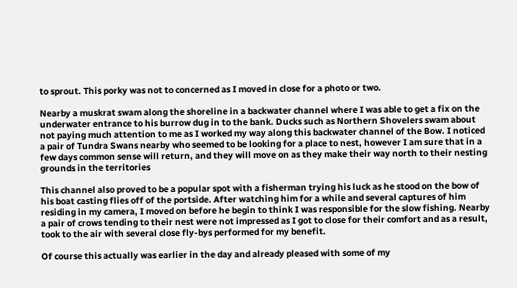to sprout. This porky was not to concerned as I moved in close for a photo or two.

Nearby a muskrat swam along the shoreline in a backwater channel where I was able to get a fix on the underwater entrance to his burrow dug in to the bank. Ducks such as Northern Shovelers swam about not paying much attention to me as I worked my way along this backwater channel of the Bow. I noticed a pair of Tundra Swans nearby who seemed to be looking for a place to nest, however I am sure that in a few days common sense will return, and they will move on as they make their way north to their nesting grounds in the territories

This channel also proved to be a popular spot with a fisherman trying his luck as he stood on the bow of his boat casting flies off of the portside. After watching him for a while and several captures of him residing in my camera, I moved on before he begin to think I was responsible for the slow fishing. Nearby a pair of crows tending to their nest were not impressed as I got to close for their comfort and as a result, took to the air with several close fly-bys performed for my benefit.

Of course this actually was earlier in the day and already pleased with some of my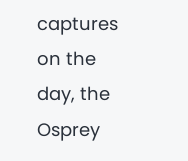captures on the day, the Osprey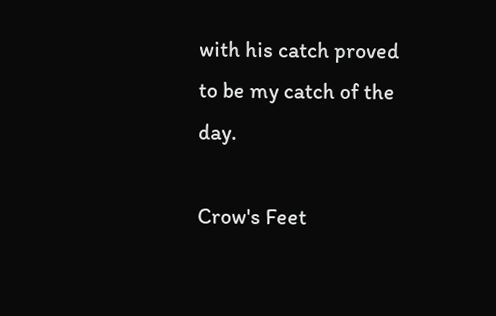with his catch proved to be my catch of the day.

Crow's Feet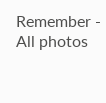Remember - All photos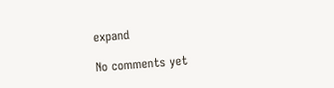expand

No comments yet